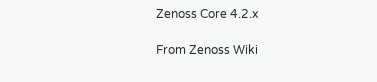Zenoss Core 4.2.x

From Zenoss Wiki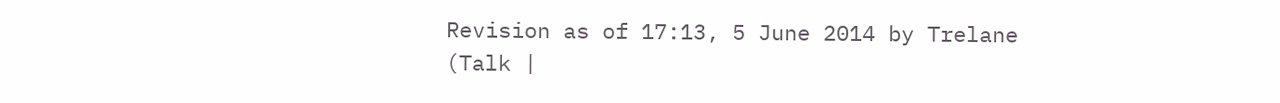Revision as of 17:13, 5 June 2014 by Trelane (Talk |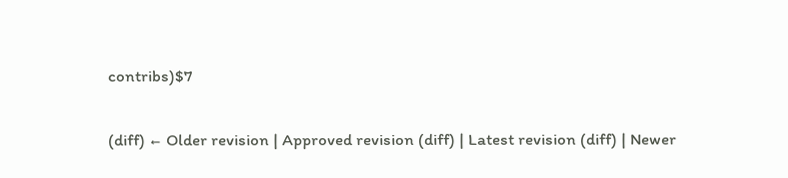contribs)$7

(diff) ← Older revision | Approved revision (diff) | Latest revision (diff) | Newer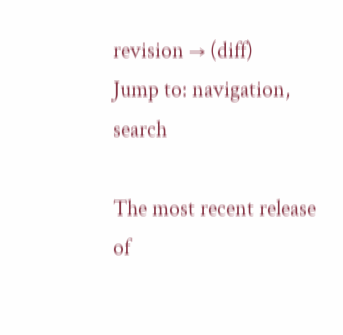revision → (diff)
Jump to: navigation, search

The most recent release of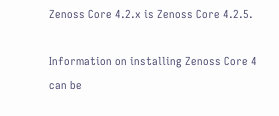Zenoss Core 4.2.x is Zenoss Core 4.2.5.

Information on installing Zenoss Core 4 can be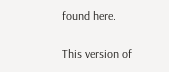found here.

This version of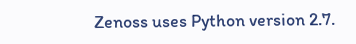Zenoss uses Python version 2.7.